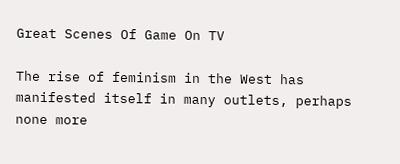Great Scenes Of Game On TV

The rise of feminism in the West has manifested itself in many outlets, perhaps none more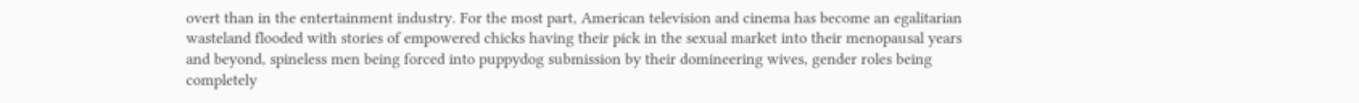overt than in the entertainment industry. For the most part, American television and cinema has become an egalitarian wasteland flooded with stories of empowered chicks having their pick in the sexual market into their menopausal years and beyond, spineless men being forced into puppydog submission by their domineering wives, gender roles being completely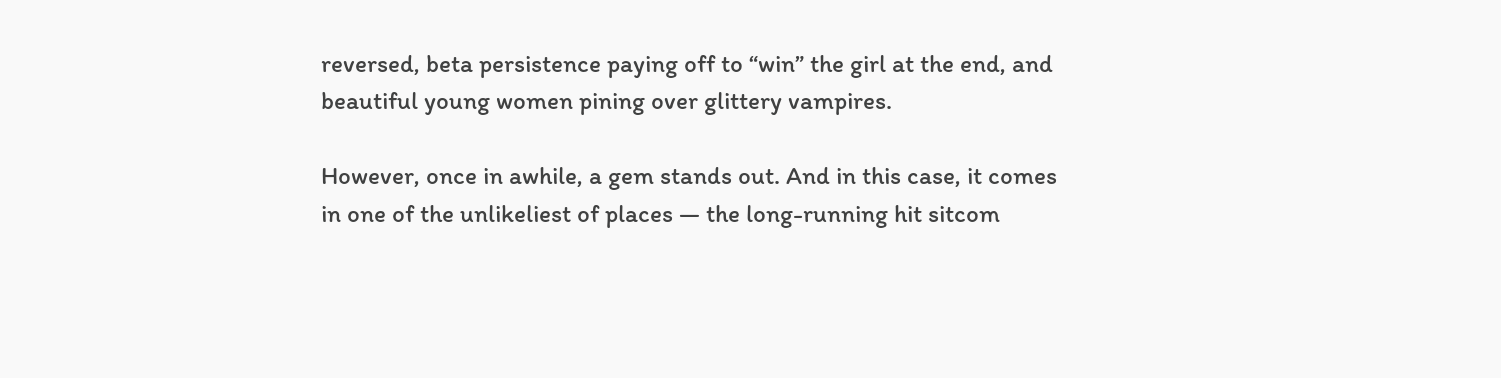reversed, beta persistence paying off to “win” the girl at the end, and beautiful young women pining over glittery vampires.

However, once in awhile, a gem stands out. And in this case, it comes in one of the unlikeliest of places — the long-running hit sitcom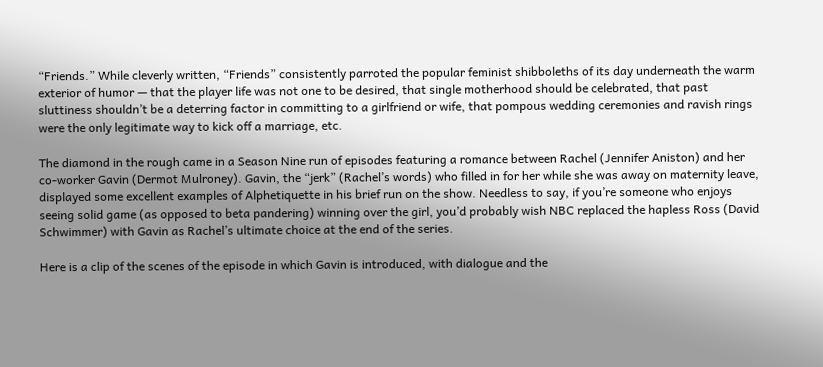“Friends.” While cleverly written, “Friends” consistently parroted the popular feminist shibboleths of its day underneath the warm exterior of humor — that the player life was not one to be desired, that single motherhood should be celebrated, that past sluttiness shouldn’t be a deterring factor in committing to a girlfriend or wife, that pompous wedding ceremonies and ravish rings were the only legitimate way to kick off a marriage, etc.

The diamond in the rough came in a Season Nine run of episodes featuring a romance between Rachel (Jennifer Aniston) and her co-worker Gavin (Dermot Mulroney). Gavin, the “jerk” (Rachel’s words) who filled in for her while she was away on maternity leave, displayed some excellent examples of Alphetiquette in his brief run on the show. Needless to say, if you’re someone who enjoys seeing solid game (as opposed to beta pandering) winning over the girl, you’d probably wish NBC replaced the hapless Ross (David Schwimmer) with Gavin as Rachel’s ultimate choice at the end of the series.

Here is a clip of the scenes of the episode in which Gavin is introduced, with dialogue and the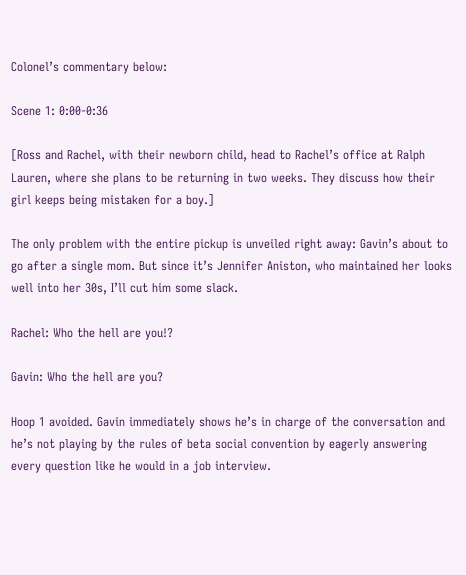Colonel’s commentary below:

Scene 1: 0:00-0:36

[Ross and Rachel, with their newborn child, head to Rachel’s office at Ralph Lauren, where she plans to be returning in two weeks. They discuss how their girl keeps being mistaken for a boy.]

The only problem with the entire pickup is unveiled right away: Gavin’s about to go after a single mom. But since it’s Jennifer Aniston, who maintained her looks well into her 30s, I’ll cut him some slack.

Rachel: Who the hell are you!?

Gavin: Who the hell are you?

Hoop 1 avoided. Gavin immediately shows he’s in charge of the conversation and he’s not playing by the rules of beta social convention by eagerly answering every question like he would in a job interview.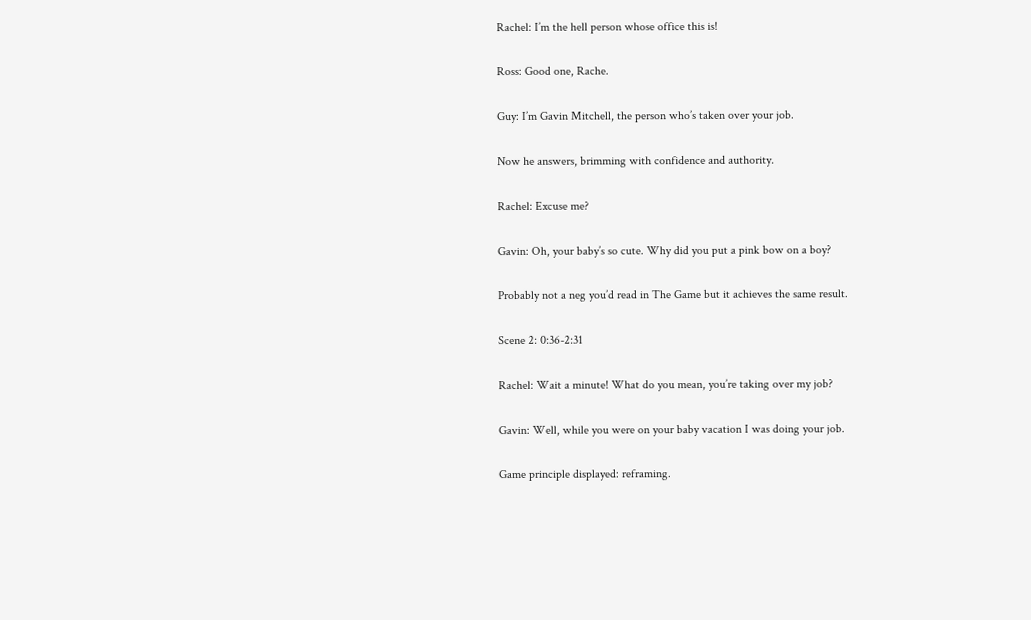Rachel: I’m the hell person whose office this is!

Ross: Good one, Rache.

Guy: I’m Gavin Mitchell, the person who’s taken over your job.

Now he answers, brimming with confidence and authority.

Rachel: Excuse me?

Gavin: Oh, your baby’s so cute. Why did you put a pink bow on a boy?

Probably not a neg you’d read in The Game but it achieves the same result.

Scene 2: 0:36-2:31

Rachel: Wait a minute! What do you mean, you’re taking over my job?

Gavin: Well, while you were on your baby vacation I was doing your job.

Game principle displayed: reframing.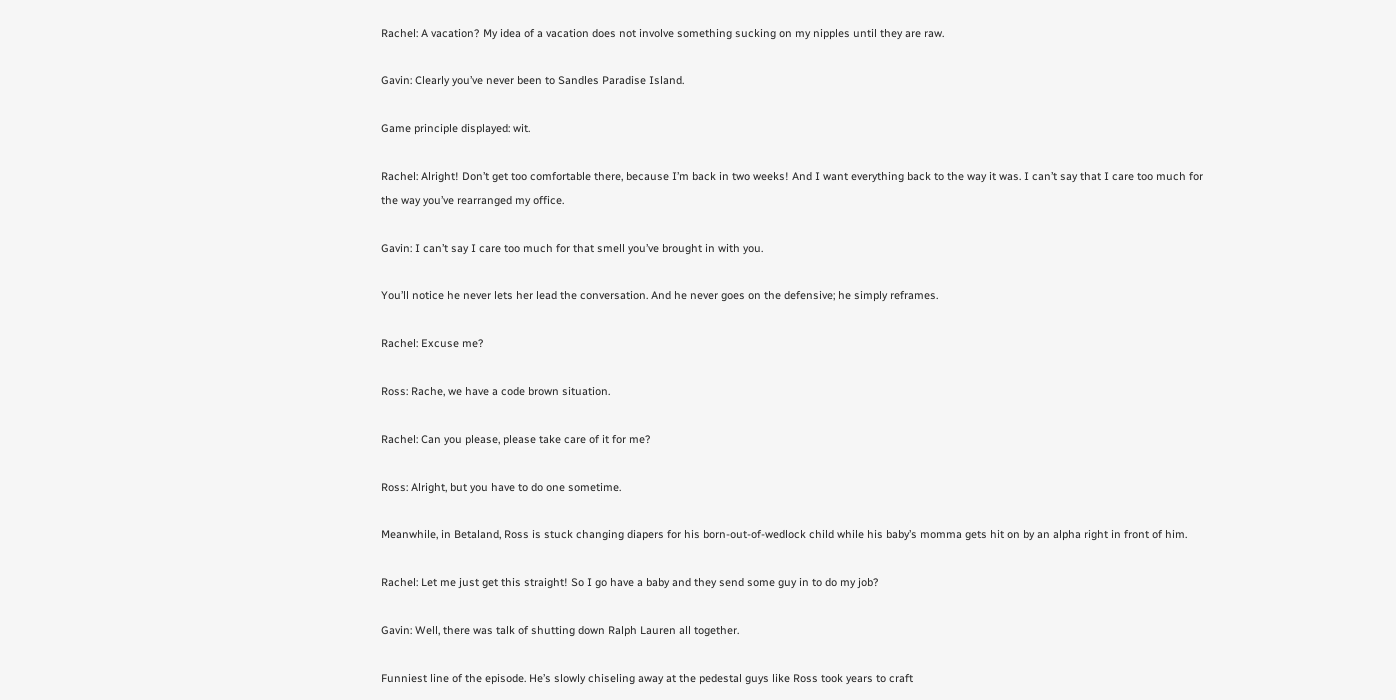Rachel: A vacation? My idea of a vacation does not involve something sucking on my nipples until they are raw.

Gavin: Clearly you’ve never been to Sandles Paradise Island.

Game principle displayed: wit.

Rachel: Alright! Don’t get too comfortable there, because I’m back in two weeks! And I want everything back to the way it was. I can’t say that I care too much for the way you’ve rearranged my office.

Gavin: I can’t say I care too much for that smell you’ve brought in with you.

You’ll notice he never lets her lead the conversation. And he never goes on the defensive; he simply reframes.

Rachel: Excuse me?

Ross: Rache, we have a code brown situation.

Rachel: Can you please, please take care of it for me?

Ross: Alright, but you have to do one sometime.

Meanwhile, in Betaland, Ross is stuck changing diapers for his born-out-of-wedlock child while his baby’s momma gets hit on by an alpha right in front of him.

Rachel: Let me just get this straight! So I go have a baby and they send some guy in to do my job?

Gavin: Well, there was talk of shutting down Ralph Lauren all together.

Funniest line of the episode. He’s slowly chiseling away at the pedestal guys like Ross took years to craft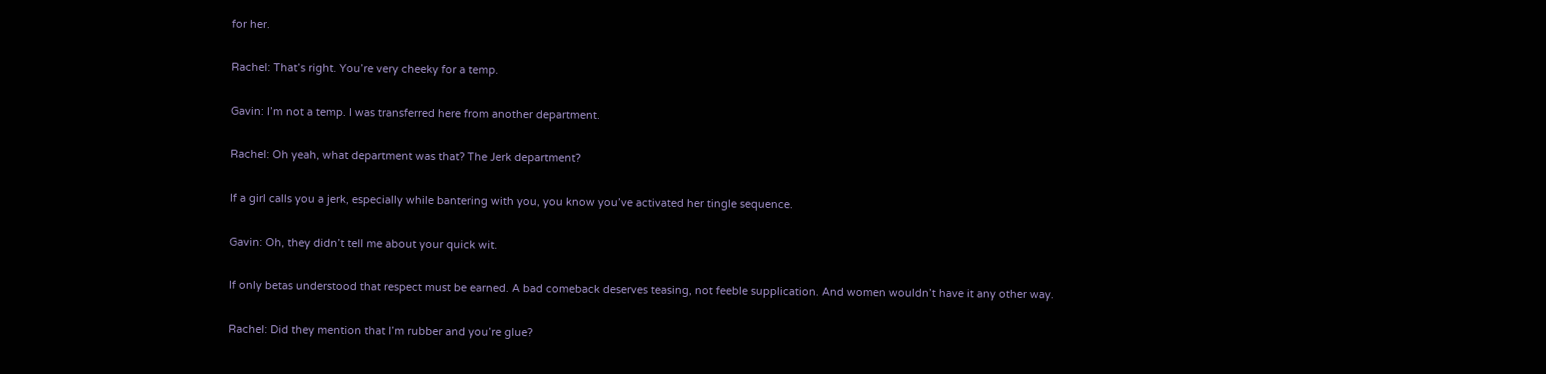for her.

Rachel: That’s right. You’re very cheeky for a temp.

Gavin: I’m not a temp. I was transferred here from another department.

Rachel: Oh yeah, what department was that? The Jerk department?

If a girl calls you a jerk, especially while bantering with you, you know you’ve activated her tingle sequence.

Gavin: Oh, they didn’t tell me about your quick wit.

If only betas understood that respect must be earned. A bad comeback deserves teasing, not feeble supplication. And women wouldn’t have it any other way.

Rachel: Did they mention that I’m rubber and you’re glue?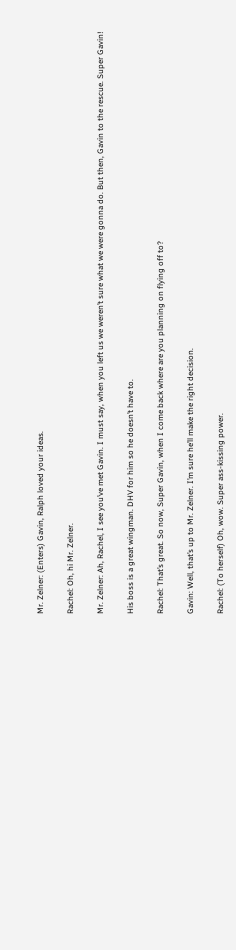Mr. Zelner: (Enters) Gavin, Ralph loved your ideas.

Rachel: Oh, hi Mr. Zelner.

Mr. Zelner: Ah, Rachel, I see you’ve met Gavin. I must say, when you left us we weren’t sure what we were gonna do. But then, Gavin to the rescue. Super Gavin!

His boss is a great wingman. DHV for him so he doesn’t have to.

Rachel: That’s great. So now, Super Gavin, when I come back where are you planning on flying off to?

Gavin: Well, that’s up to Mr. Zelner. I’m sure he’ll make the right decision.

Rachel: (To herself) Oh, wow. Super ass-kissing power.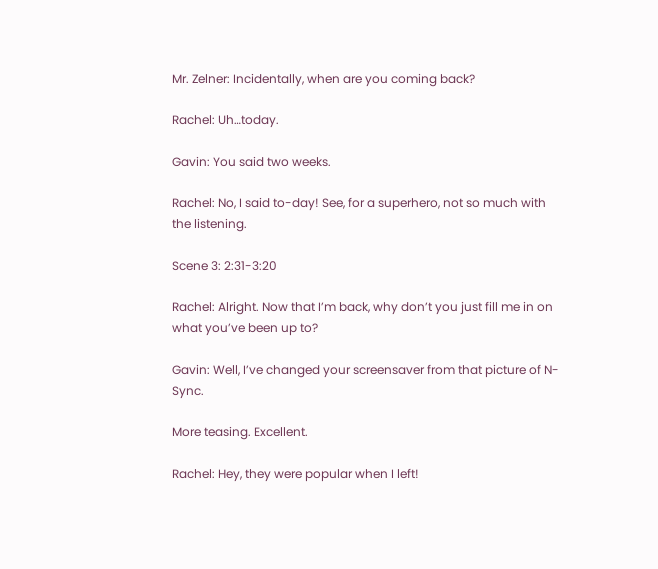Mr. Zelner: Incidentally, when are you coming back?

Rachel: Uh…today.

Gavin: You said two weeks.

Rachel: No, I said to-day! See, for a superhero, not so much with the listening.

Scene 3: 2:31-3:20

Rachel: Alright. Now that I’m back, why don’t you just fill me in on what you’ve been up to?

Gavin: Well, I’ve changed your screensaver from that picture of N-Sync.

More teasing. Excellent.

Rachel: Hey, they were popular when I left!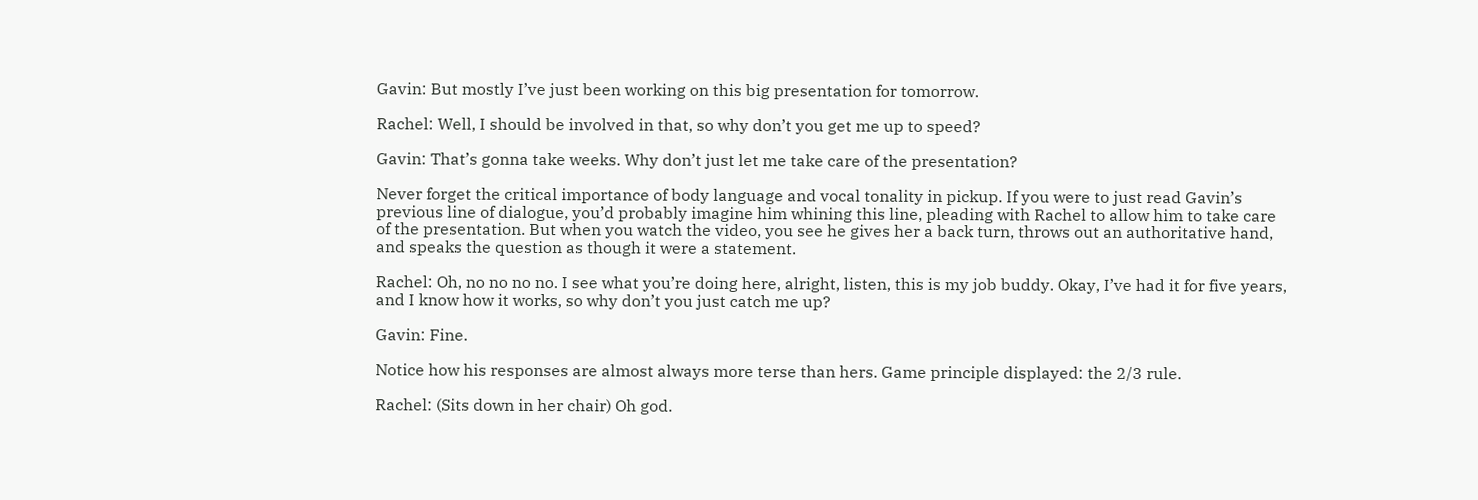Gavin: But mostly I’ve just been working on this big presentation for tomorrow.

Rachel: Well, I should be involved in that, so why don’t you get me up to speed?

Gavin: That’s gonna take weeks. Why don’t just let me take care of the presentation?

Never forget the critical importance of body language and vocal tonality in pickup. If you were to just read Gavin’s previous line of dialogue, you’d probably imagine him whining this line, pleading with Rachel to allow him to take care of the presentation. But when you watch the video, you see he gives her a back turn, throws out an authoritative hand, and speaks the question as though it were a statement.

Rachel: Oh, no no no no. I see what you’re doing here, alright, listen, this is my job buddy. Okay, I’ve had it for five years, and I know how it works, so why don’t you just catch me up?

Gavin: Fine.

Notice how his responses are almost always more terse than hers. Game principle displayed: the 2/3 rule.

Rachel: (Sits down in her chair) Oh god.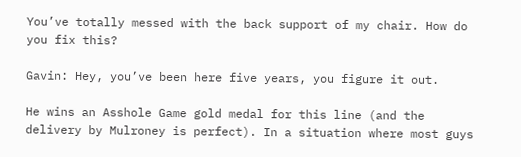You’ve totally messed with the back support of my chair. How do you fix this?

Gavin: Hey, you’ve been here five years, you figure it out.

He wins an Asshole Game gold medal for this line (and the delivery by Mulroney is perfect). In a situation where most guys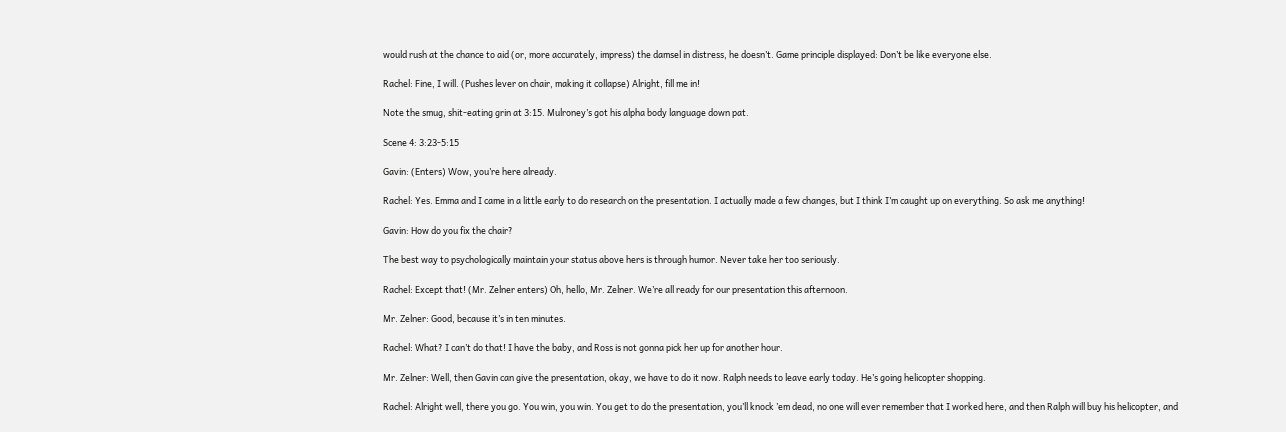would rush at the chance to aid (or, more accurately, impress) the damsel in distress, he doesn’t. Game principle displayed: Don’t be like everyone else.

Rachel: Fine, I will. (Pushes lever on chair, making it collapse) Alright, fill me in!

Note the smug, shit-eating grin at 3:15. Mulroney’s got his alpha body language down pat.

Scene 4: 3:23-5:15

Gavin: (Enters) Wow, you’re here already.

Rachel: Yes. Emma and I came in a little early to do research on the presentation. I actually made a few changes, but I think I’m caught up on everything. So ask me anything!

Gavin: How do you fix the chair?

The best way to psychologically maintain your status above hers is through humor. Never take her too seriously.

Rachel: Except that! (Mr. Zelner enters) Oh, hello, Mr. Zelner. We’re all ready for our presentation this afternoon.

Mr. Zelner: Good, because it’s in ten minutes.

Rachel: What? I can’t do that! I have the baby, and Ross is not gonna pick her up for another hour.

Mr. Zelner: Well, then Gavin can give the presentation, okay, we have to do it now. Ralph needs to leave early today. He’s going helicopter shopping.

Rachel: Alright well, there you go. You win, you win. You get to do the presentation, you’ll knock ’em dead, no one will ever remember that I worked here, and then Ralph will buy his helicopter, and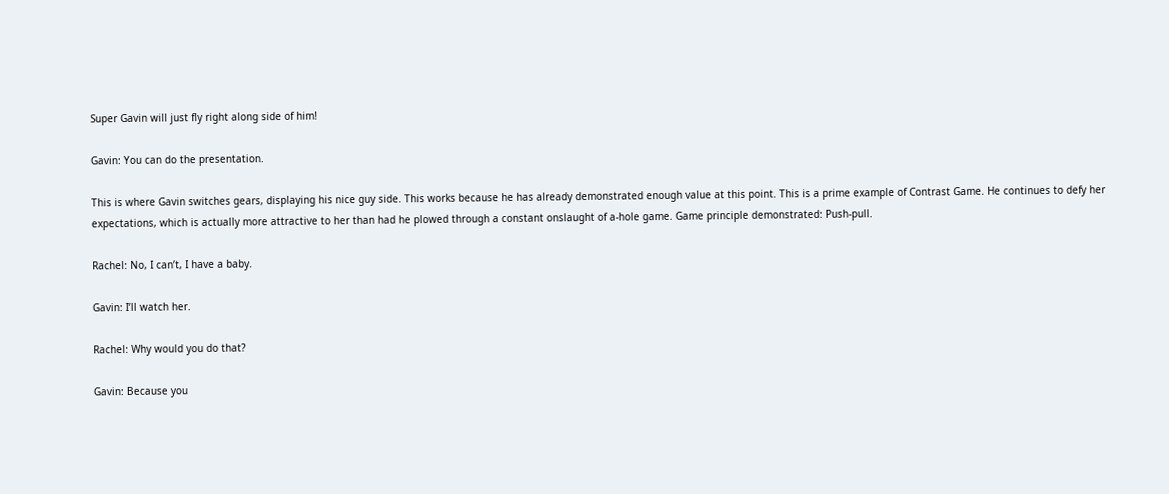Super Gavin will just fly right along side of him!

Gavin: You can do the presentation.

This is where Gavin switches gears, displaying his nice guy side. This works because he has already demonstrated enough value at this point. This is a prime example of Contrast Game. He continues to defy her expectations, which is actually more attractive to her than had he plowed through a constant onslaught of a-hole game. Game principle demonstrated: Push-pull.

Rachel: No, I can’t, I have a baby.

Gavin: I’ll watch her.

Rachel: Why would you do that?

Gavin: Because you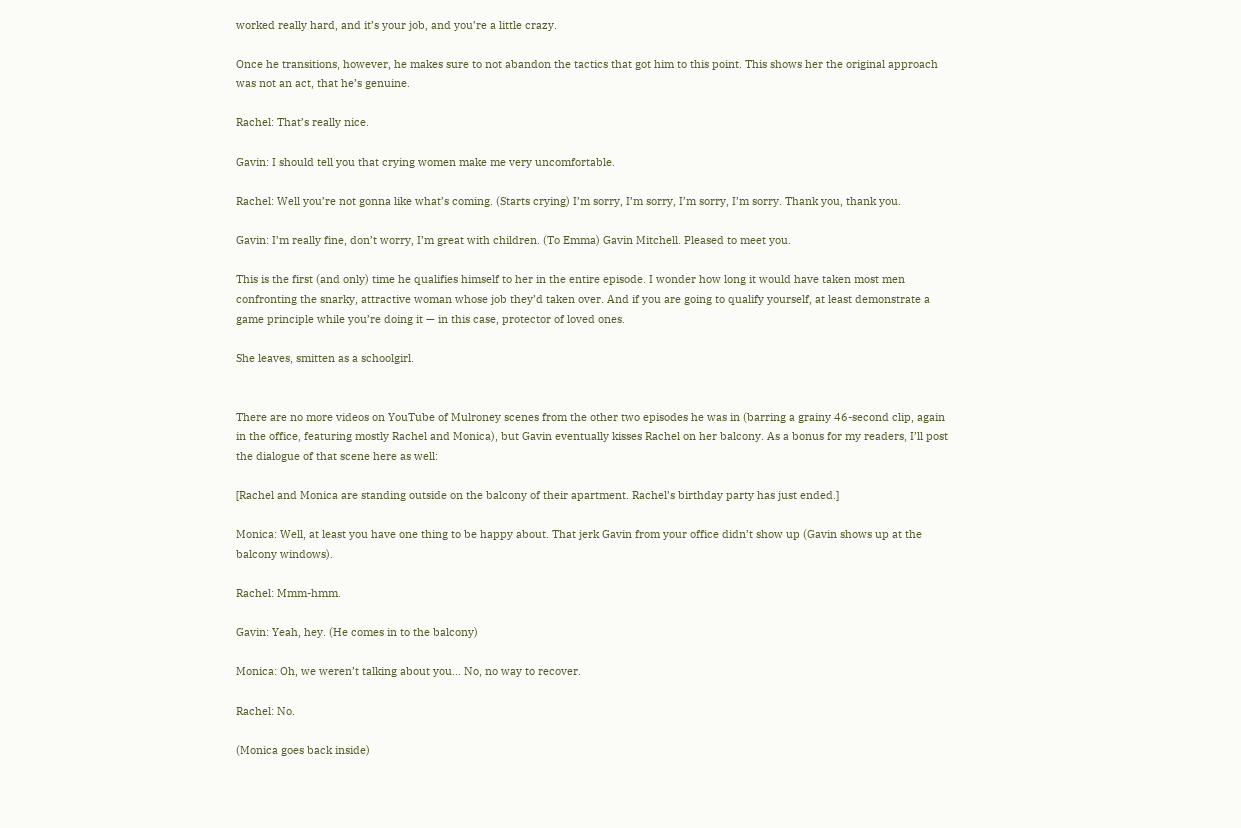worked really hard, and it’s your job, and you’re a little crazy.

Once he transitions, however, he makes sure to not abandon the tactics that got him to this point. This shows her the original approach was not an act, that he’s genuine.

Rachel: That’s really nice.

Gavin: I should tell you that crying women make me very uncomfortable.

Rachel: Well you’re not gonna like what’s coming. (Starts crying) I’m sorry, I’m sorry, I’m sorry, I’m sorry. Thank you, thank you.

Gavin: I’m really fine, don’t worry, I’m great with children. (To Emma) Gavin Mitchell. Pleased to meet you.

This is the first (and only) time he qualifies himself to her in the entire episode. I wonder how long it would have taken most men confronting the snarky, attractive woman whose job they’d taken over. And if you are going to qualify yourself, at least demonstrate a game principle while you’re doing it — in this case, protector of loved ones.

She leaves, smitten as a schoolgirl.


There are no more videos on YouTube of Mulroney scenes from the other two episodes he was in (barring a grainy 46-second clip, again in the office, featuring mostly Rachel and Monica), but Gavin eventually kisses Rachel on her balcony. As a bonus for my readers, I’ll post the dialogue of that scene here as well:

[Rachel and Monica are standing outside on the balcony of their apartment. Rachel’s birthday party has just ended.]

Monica: Well, at least you have one thing to be happy about. That jerk Gavin from your office didn’t show up (Gavin shows up at the balcony windows).

Rachel: Mmm-hmm.

Gavin: Yeah, hey. (He comes in to the balcony)

Monica: Oh, we weren’t talking about you… No, no way to recover.

Rachel: No.

(Monica goes back inside)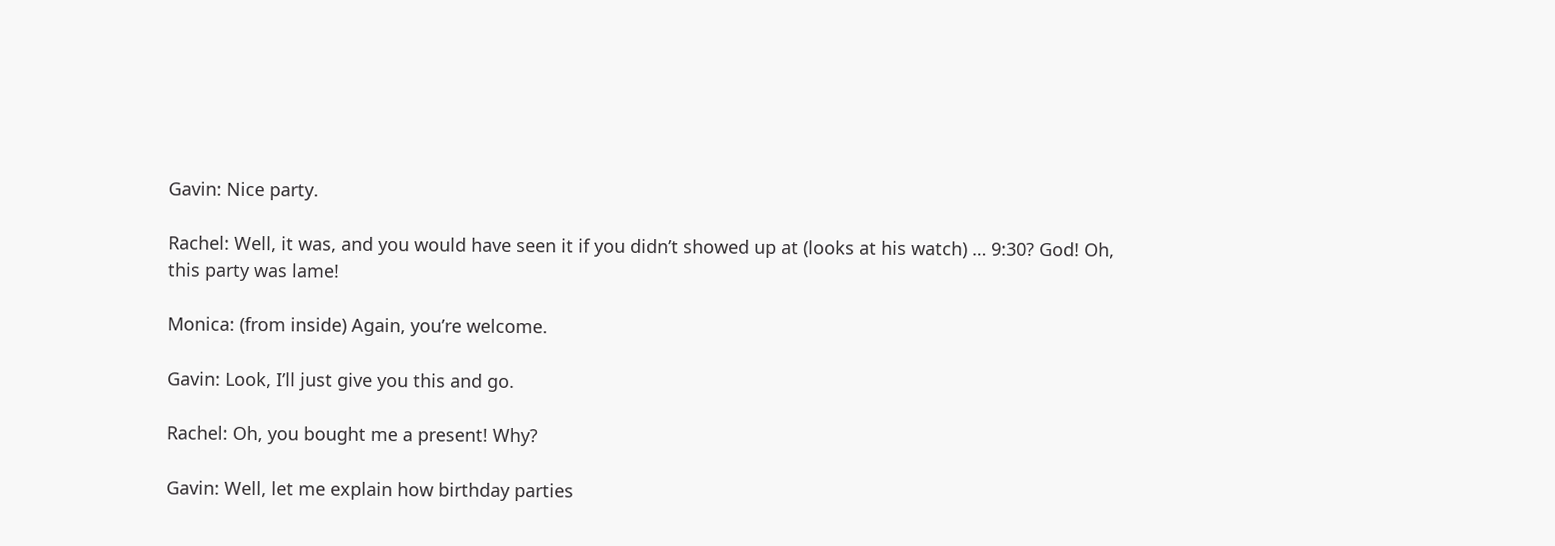Gavin: Nice party.

Rachel: Well, it was, and you would have seen it if you didn’t showed up at (looks at his watch) … 9:30? God! Oh, this party was lame!

Monica: (from inside) Again, you’re welcome.

Gavin: Look, I’ll just give you this and go.

Rachel: Oh, you bought me a present! Why?

Gavin: Well, let me explain how birthday parties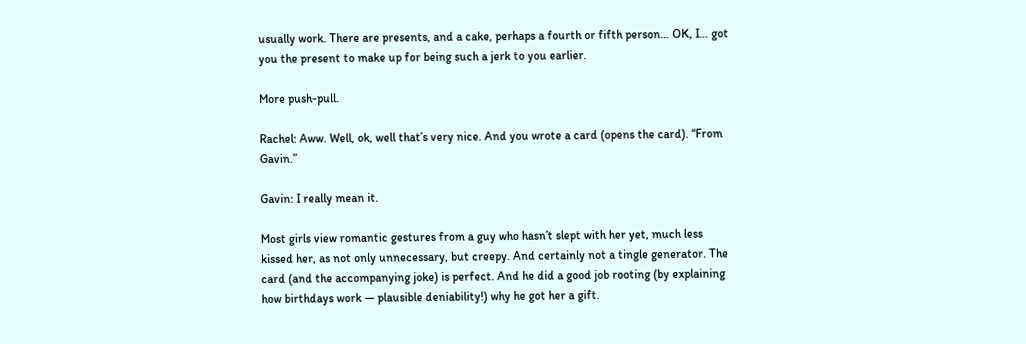usually work. There are presents, and a cake, perhaps a fourth or fifth person… OK, I… got you the present to make up for being such a jerk to you earlier.

More push-pull.

Rachel: Aww. Well, ok, well that’s very nice. And you wrote a card (opens the card). “From Gavin.”

Gavin: I really mean it.

Most girls view romantic gestures from a guy who hasn’t slept with her yet, much less kissed her, as not only unnecessary, but creepy. And certainly not a tingle generator. The card (and the accompanying joke) is perfect. And he did a good job rooting (by explaining how birthdays work — plausible deniability!) why he got her a gift.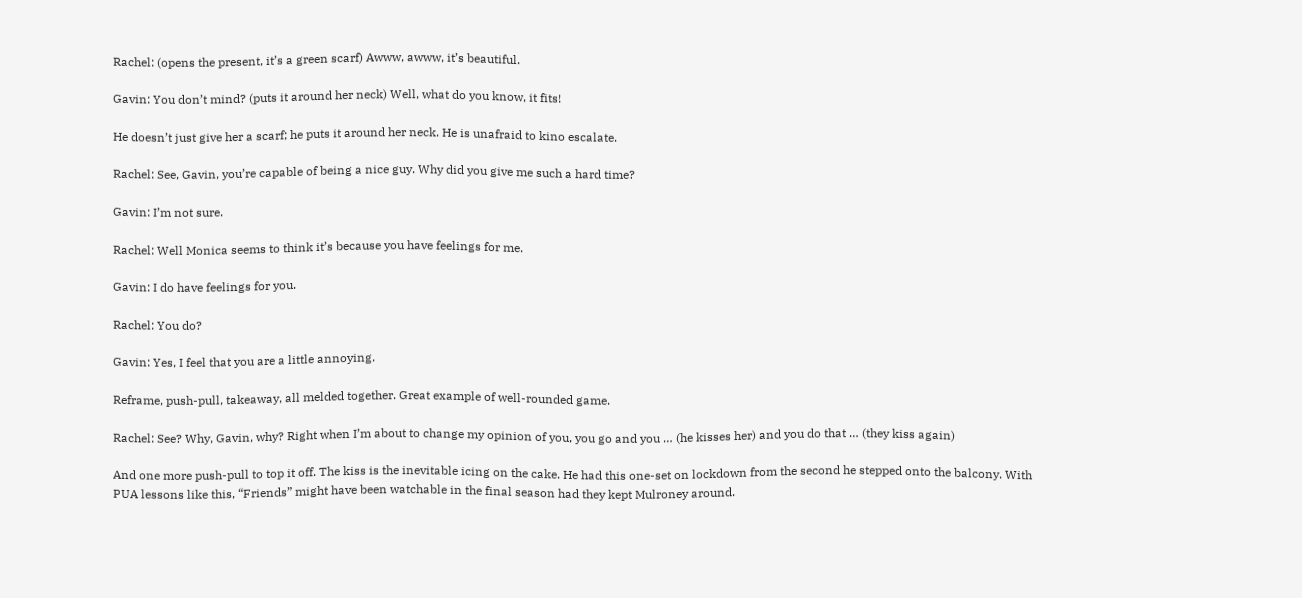Rachel: (opens the present, it’s a green scarf) Awww, awww, it’s beautiful.

Gavin: You don’t mind? (puts it around her neck) Well, what do you know, it fits!

He doesn’t just give her a scarf; he puts it around her neck. He is unafraid to kino escalate.

Rachel: See, Gavin, you’re capable of being a nice guy. Why did you give me such a hard time?

Gavin: I’m not sure.

Rachel: Well Monica seems to think it’s because you have feelings for me.

Gavin: I do have feelings for you.

Rachel: You do?

Gavin: Yes, I feel that you are a little annoying.

Reframe, push-pull, takeaway, all melded together. Great example of well-rounded game.

Rachel: See? Why, Gavin, why? Right when I’m about to change my opinion of you, you go and you … (he kisses her) and you do that … (they kiss again)

And one more push-pull to top it off. The kiss is the inevitable icing on the cake. He had this one-set on lockdown from the second he stepped onto the balcony. With PUA lessons like this, “Friends” might have been watchable in the final season had they kept Mulroney around.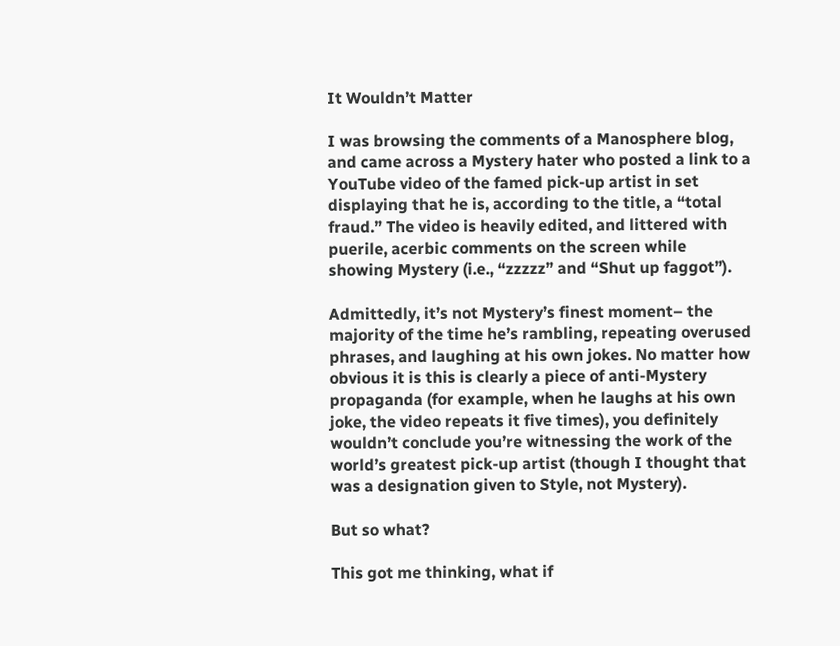It Wouldn’t Matter

I was browsing the comments of a Manosphere blog, and came across a Mystery hater who posted a link to a YouTube video of the famed pick-up artist in set displaying that he is, according to the title, a “total fraud.” The video is heavily edited, and littered with puerile, acerbic comments on the screen while showing Mystery (i.e., “zzzzz” and “Shut up faggot”).

Admittedly, it’s not Mystery’s finest moment– the majority of the time he’s rambling, repeating overused phrases, and laughing at his own jokes. No matter how obvious it is this is clearly a piece of anti-Mystery propaganda (for example, when he laughs at his own joke, the video repeats it five times), you definitely wouldn’t conclude you’re witnessing the work of the world’s greatest pick-up artist (though I thought that was a designation given to Style, not Mystery).

But so what?

This got me thinking, what if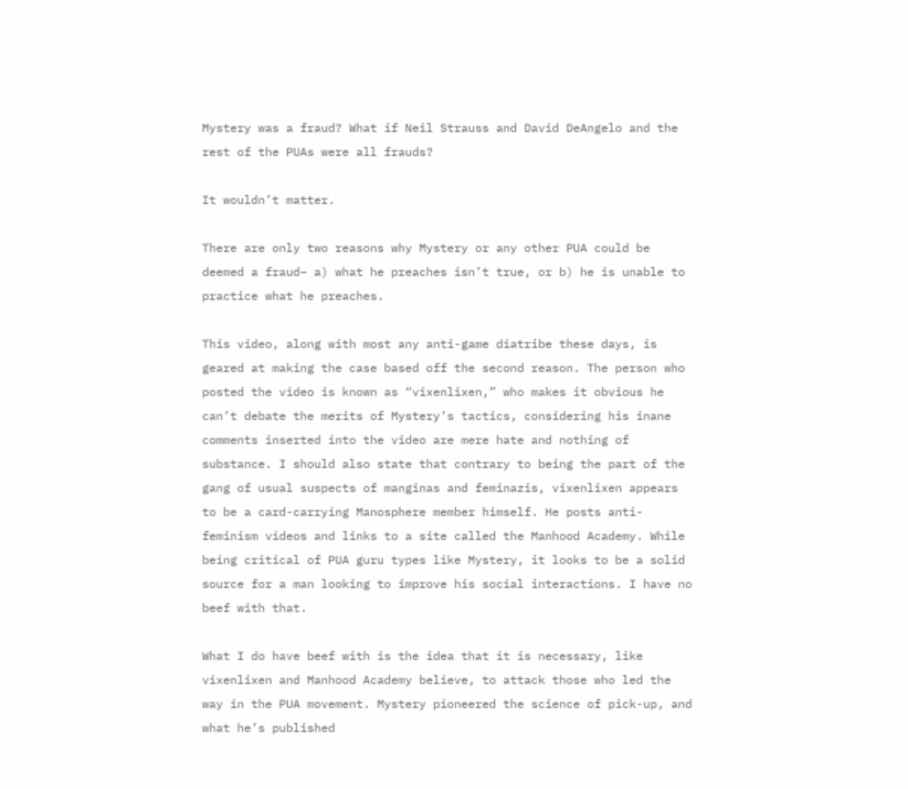Mystery was a fraud? What if Neil Strauss and David DeAngelo and the rest of the PUAs were all frauds?

It wouldn’t matter.

There are only two reasons why Mystery or any other PUA could be deemed a fraud– a) what he preaches isn’t true, or b) he is unable to practice what he preaches.

This video, along with most any anti-game diatribe these days, is geared at making the case based off the second reason. The person who posted the video is known as “vixenlixen,” who makes it obvious he can’t debate the merits of Mystery’s tactics, considering his inane comments inserted into the video are mere hate and nothing of substance. I should also state that contrary to being the part of the gang of usual suspects of manginas and feminazis, vixenlixen appears to be a card-carrying Manosphere member himself. He posts anti-feminism videos and links to a site called the Manhood Academy. While being critical of PUA guru types like Mystery, it looks to be a solid source for a man looking to improve his social interactions. I have no beef with that.

What I do have beef with is the idea that it is necessary, like vixenlixen and Manhood Academy believe, to attack those who led the way in the PUA movement. Mystery pioneered the science of pick-up, and what he’s published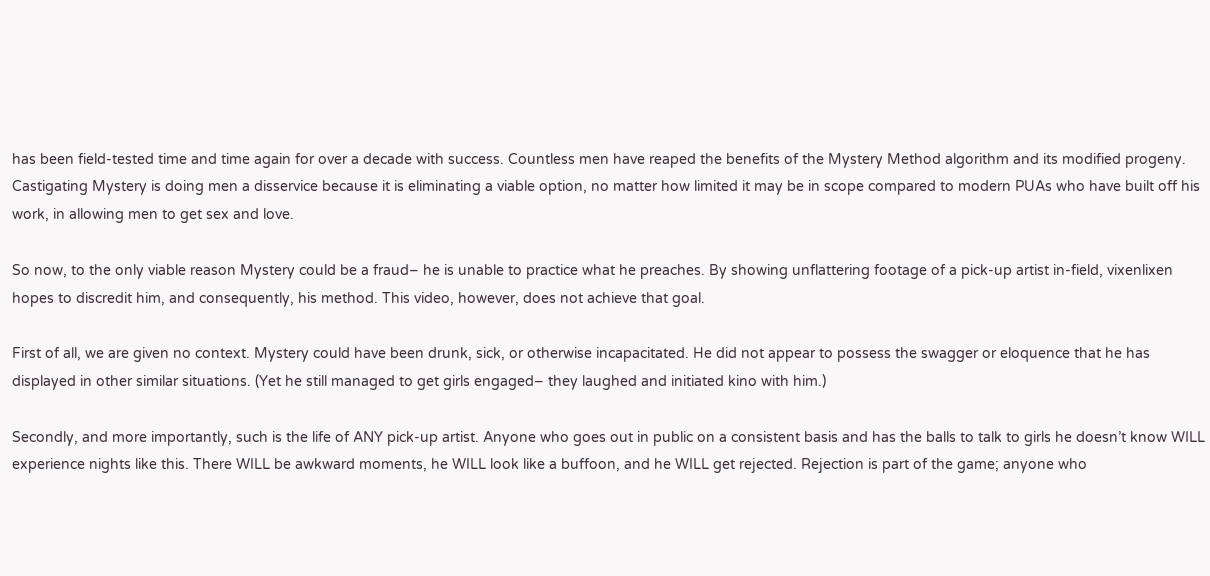has been field-tested time and time again for over a decade with success. Countless men have reaped the benefits of the Mystery Method algorithm and its modified progeny. Castigating Mystery is doing men a disservice because it is eliminating a viable option, no matter how limited it may be in scope compared to modern PUAs who have built off his work, in allowing men to get sex and love.

So now, to the only viable reason Mystery could be a fraud– he is unable to practice what he preaches. By showing unflattering footage of a pick-up artist in-field, vixenlixen hopes to discredit him, and consequently, his method. This video, however, does not achieve that goal.

First of all, we are given no context. Mystery could have been drunk, sick, or otherwise incapacitated. He did not appear to possess the swagger or eloquence that he has displayed in other similar situations. (Yet he still managed to get girls engaged– they laughed and initiated kino with him.)

Secondly, and more importantly, such is the life of ANY pick-up artist. Anyone who goes out in public on a consistent basis and has the balls to talk to girls he doesn’t know WILL experience nights like this. There WILL be awkward moments, he WILL look like a buffoon, and he WILL get rejected. Rejection is part of the game; anyone who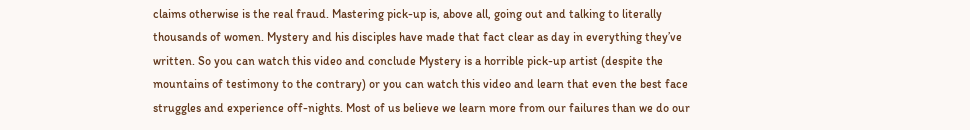claims otherwise is the real fraud. Mastering pick-up is, above all, going out and talking to literally thousands of women. Mystery and his disciples have made that fact clear as day in everything they’ve written. So you can watch this video and conclude Mystery is a horrible pick-up artist (despite the mountains of testimony to the contrary) or you can watch this video and learn that even the best face struggles and experience off-nights. Most of us believe we learn more from our failures than we do our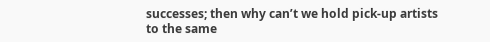successes; then why can’t we hold pick-up artists to the same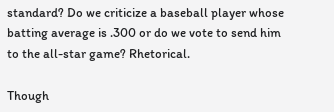standard? Do we criticize a baseball player whose batting average is .300 or do we vote to send him to the all-star game? Rhetorical.

Though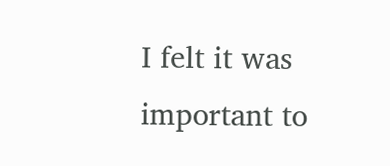I felt it was important to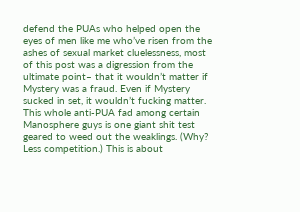defend the PUAs who helped open the eyes of men like me who’ve risen from the ashes of sexual market cluelessness, most of this post was a digression from the ultimate point– that it wouldn’t matter if Mystery was a fraud. Even if Mystery sucked in set, it wouldn’t fucking matter. This whole anti-PUA fad among certain Manosphere guys is one giant shit test geared to weed out the weaklings. (Why? Less competition.) This is about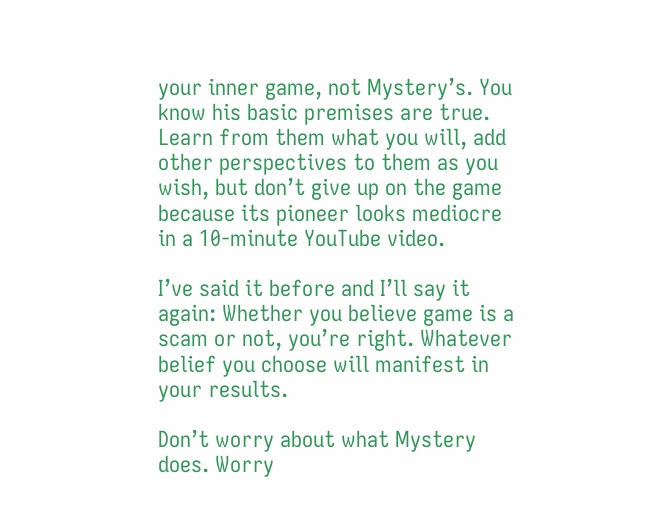your inner game, not Mystery’s. You know his basic premises are true. Learn from them what you will, add other perspectives to them as you wish, but don’t give up on the game because its pioneer looks mediocre in a 10-minute YouTube video.

I’ve said it before and I’ll say it again: Whether you believe game is a scam or not, you’re right. Whatever belief you choose will manifest in your results.

Don’t worry about what Mystery does. Worry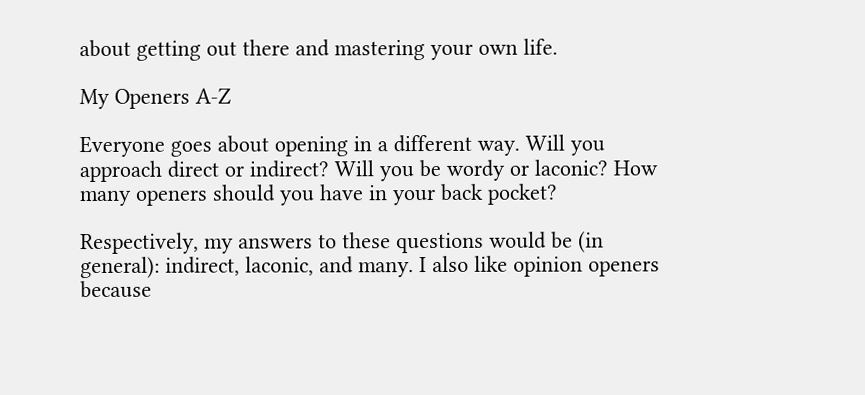about getting out there and mastering your own life.

My Openers A-Z

Everyone goes about opening in a different way. Will you approach direct or indirect? Will you be wordy or laconic? How many openers should you have in your back pocket?

Respectively, my answers to these questions would be (in general): indirect, laconic, and many. I also like opinion openers because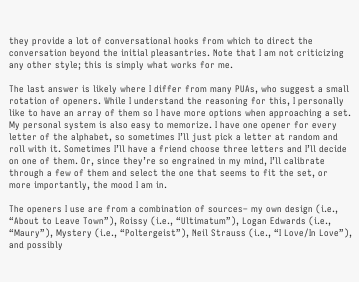they provide a lot of conversational hooks from which to direct the conversation beyond the initial pleasantries. Note that I am not criticizing any other style; this is simply what works for me.

The last answer is likely where I differ from many PUAs, who suggest a small rotation of openers. While I understand the reasoning for this, I personally like to have an array of them so I have more options when approaching a set. My personal system is also easy to memorize. I have one opener for every letter of the alphabet, so sometimes I’ll just pick a letter at random and roll with it. Sometimes I’ll have a friend choose three letters and I’ll decide on one of them. Or, since they’re so engrained in my mind, I’ll calibrate through a few of them and select the one that seems to fit the set, or more importantly, the mood I am in.

The openers I use are from a combination of sources– my own design (i.e., “About to Leave Town”), Roissy (i.e., “Ultimatum”), Logan Edwards (i.e., “Maury”), Mystery (i.e., “Poltergeist”), Neil Strauss (i.e., “I Love/In Love”), and possibly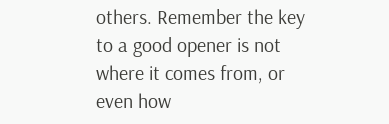others. Remember the key to a good opener is not where it comes from, or even how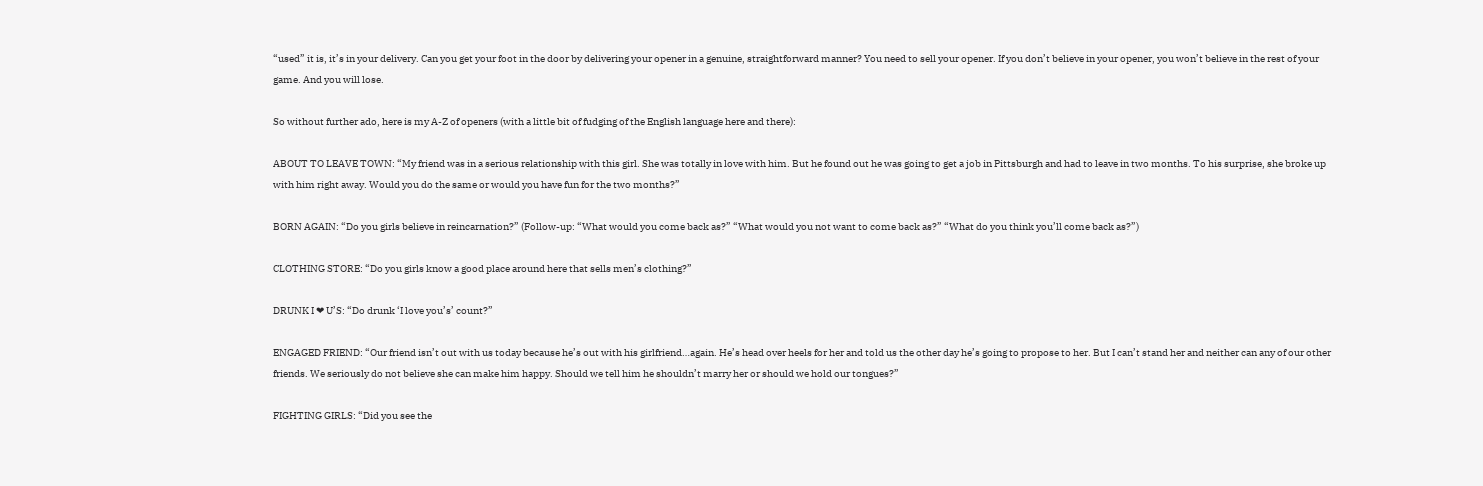“used” it is, it’s in your delivery. Can you get your foot in the door by delivering your opener in a genuine, straightforward manner? You need to sell your opener. If you don’t believe in your opener, you won’t believe in the rest of your game. And you will lose.

So without further ado, here is my A-Z of openers (with a little bit of fudging of the English language here and there):

ABOUT TO LEAVE TOWN: “My friend was in a serious relationship with this girl. She was totally in love with him. But he found out he was going to get a job in Pittsburgh and had to leave in two months. To his surprise, she broke up with him right away. Would you do the same or would you have fun for the two months?”

BORN AGAIN: “Do you girls believe in reincarnation?” (Follow-up: “What would you come back as?” “What would you not want to come back as?” “What do you think you’ll come back as?”)

CLOTHING STORE: “Do you girls know a good place around here that sells men’s clothing?”

DRUNK I ❤ U’S: “Do drunk ‘I love you’s’ count?”

ENGAGED FRIEND: “Our friend isn’t out with us today because he’s out with his girlfriend…again. He’s head over heels for her and told us the other day he’s going to propose to her. But I can’t stand her and neither can any of our other friends. We seriously do not believe she can make him happy. Should we tell him he shouldn’t marry her or should we hold our tongues?”

FIGHTING GIRLS: “Did you see the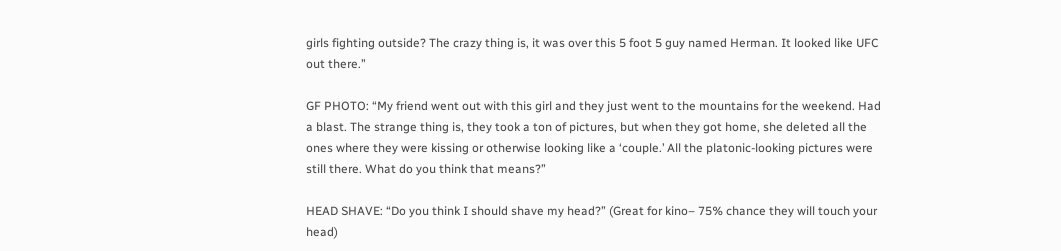girls fighting outside? The crazy thing is, it was over this 5 foot 5 guy named Herman. It looked like UFC out there.”

GF PHOTO: “My friend went out with this girl and they just went to the mountains for the weekend. Had a blast. The strange thing is, they took a ton of pictures, but when they got home, she deleted all the ones where they were kissing or otherwise looking like a ‘couple.’ All the platonic-looking pictures were still there. What do you think that means?”

HEAD SHAVE: “Do you think I should shave my head?” (Great for kino– 75% chance they will touch your head)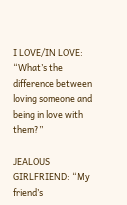I LOVE/IN LOVE: “What’s the difference between loving someone and being in love with them?”

JEALOUS GIRLFRIEND: “My friend’s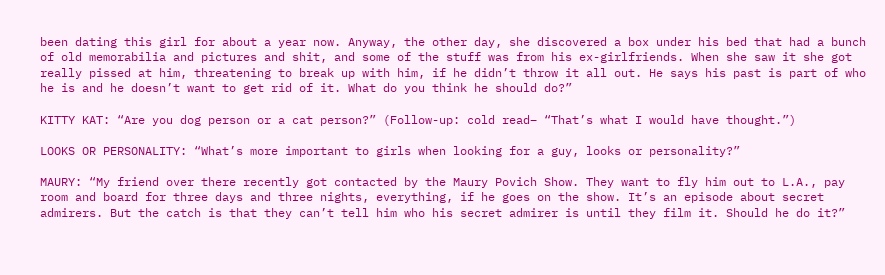been dating this girl for about a year now. Anyway, the other day, she discovered a box under his bed that had a bunch of old memorabilia and pictures and shit, and some of the stuff was from his ex-girlfriends. When she saw it she got really pissed at him, threatening to break up with him, if he didn’t throw it all out. He says his past is part of who he is and he doesn’t want to get rid of it. What do you think he should do?”

KITTY KAT: “Are you dog person or a cat person?” (Follow-up: cold read– “That’s what I would have thought.”)

LOOKS OR PERSONALITY: “What’s more important to girls when looking for a guy, looks or personality?”

MAURY: “My friend over there recently got contacted by the Maury Povich Show. They want to fly him out to L.A., pay room and board for three days and three nights, everything, if he goes on the show. It’s an episode about secret admirers. But the catch is that they can’t tell him who his secret admirer is until they film it. Should he do it?”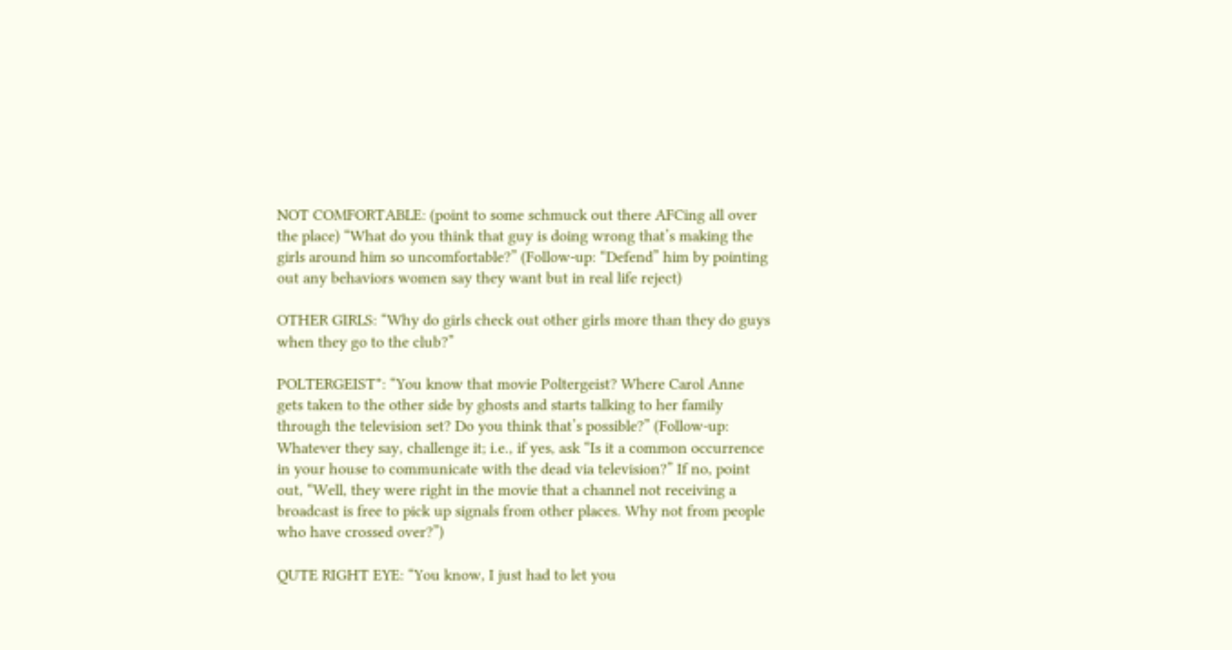NOT COMFORTABLE: (point to some schmuck out there AFCing all over the place) “What do you think that guy is doing wrong that’s making the girls around him so uncomfortable?” (Follow-up: “Defend” him by pointing out any behaviors women say they want but in real life reject)

OTHER GIRLS: “Why do girls check out other girls more than they do guys when they go to the club?”

POLTERGEIST*: “You know that movie Poltergeist? Where Carol Anne gets taken to the other side by ghosts and starts talking to her family through the television set? Do you think that’s possible?” (Follow-up: Whatever they say, challenge it; i.e., if yes, ask “Is it a common occurrence in your house to communicate with the dead via television?” If no, point out, “Well, they were right in the movie that a channel not receiving a broadcast is free to pick up signals from other places. Why not from people who have crossed over?”)

QUTE RIGHT EYE: “You know, I just had to let you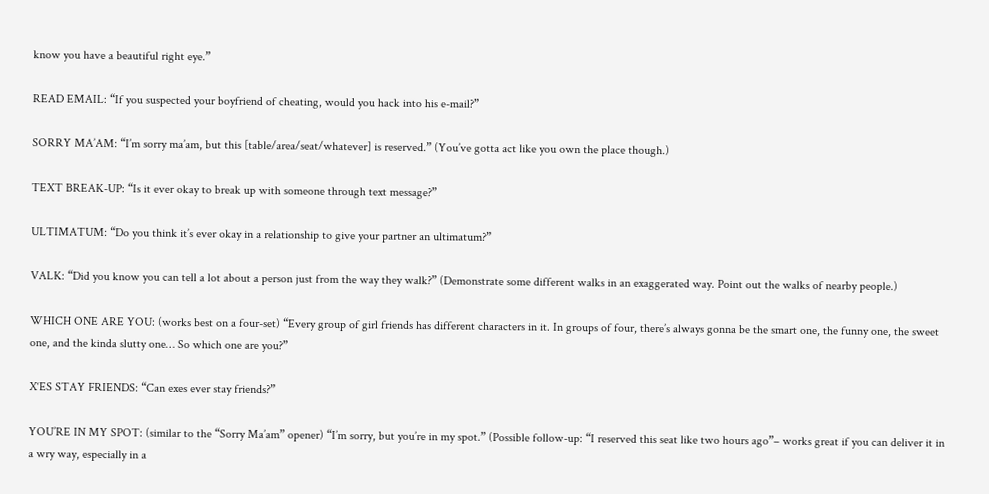know you have a beautiful right eye.”

READ EMAIL: “If you suspected your boyfriend of cheating, would you hack into his e-mail?”

SORRY MA’AM: “I’m sorry ma’am, but this [table/area/seat/whatever] is reserved.” (You’ve gotta act like you own the place though.)

TEXT BREAK-UP: “Is it ever okay to break up with someone through text message?”

ULTIMATUM: “Do you think it’s ever okay in a relationship to give your partner an ultimatum?”

VALK: “Did you know you can tell a lot about a person just from the way they walk?” (Demonstrate some different walks in an exaggerated way. Point out the walks of nearby people.)

WHICH ONE ARE YOU: (works best on a four-set) “Every group of girl friends has different characters in it. In groups of four, there’s always gonna be the smart one, the funny one, the sweet one, and the kinda slutty one… So which one are you?”

X‘ES STAY FRIENDS: “Can exes ever stay friends?”

YOU’RE IN MY SPOT: (similar to the “Sorry Ma’am” opener) “I’m sorry, but you’re in my spot.” (Possible follow-up: “I reserved this seat like two hours ago”– works great if you can deliver it in a wry way, especially in a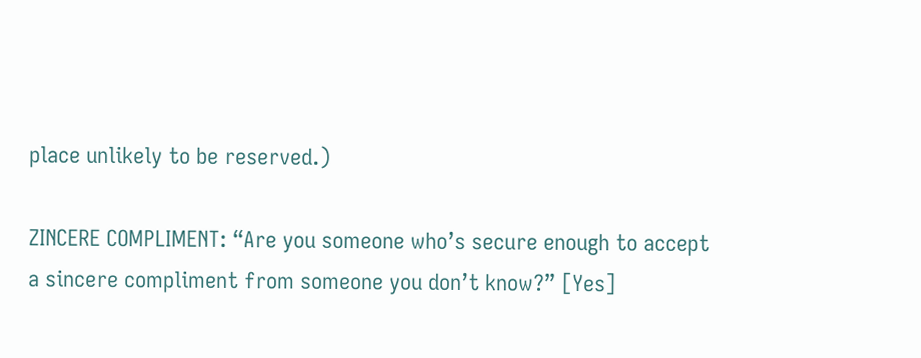place unlikely to be reserved.)

ZINCERE COMPLIMENT: “Are you someone who’s secure enough to accept a sincere compliment from someone you don’t know?” [Yes]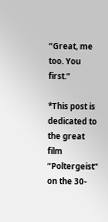“Great, me too. You first.”

*This post is dedicated to the great film “Poltergeist” on the 30-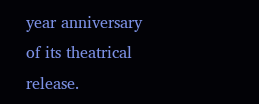year anniversary of its theatrical release.